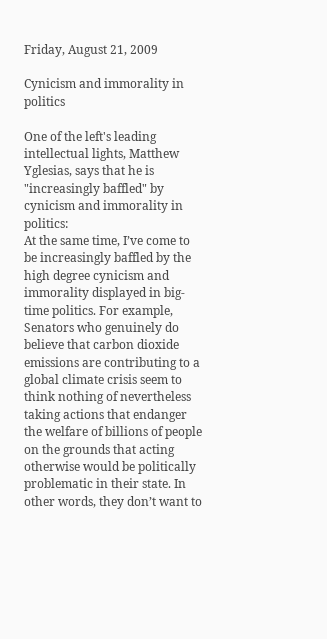Friday, August 21, 2009

Cynicism and immorality in politics

One of the left's leading intellectual lights, Matthew Yglesias, says that he is "increasingly baffled" by cynicism and immorality in politics:
At the same time, I’ve come to be increasingly baffled by the high degree cynicism and immorality displayed in big-time politics. For example, Senators who genuinely do believe that carbon dioxide emissions are contributing to a global climate crisis seem to think nothing of nevertheless taking actions that endanger the welfare of billions of people on the grounds that acting otherwise would be politically problematic in their state. In other words, they don’t want to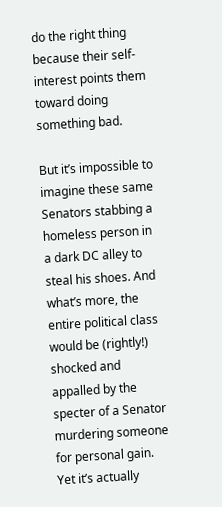do the right thing because their self-interest points them toward doing something bad.

But it’s impossible to imagine these same Senators stabbing a homeless person in a dark DC alley to steal his shoes. And what’s more, the entire political class would be (rightly!) shocked and appalled by the specter of a Senator murdering someone for personal gain. Yet it’s actually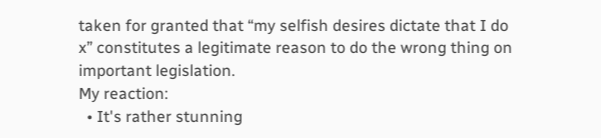taken for granted that “my selfish desires dictate that I do x” constitutes a legitimate reason to do the wrong thing on important legislation.
My reaction:
  • It's rather stunning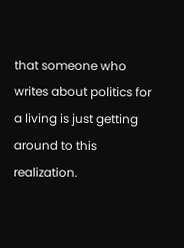that someone who writes about politics for a living is just getting around to this realization.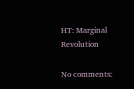HT: Marginal Revolution

No comments: